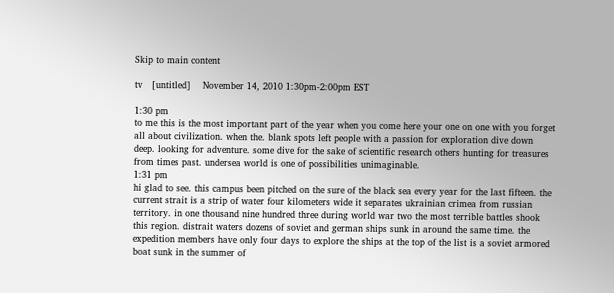Skip to main content

tv   [untitled]    November 14, 2010 1:30pm-2:00pm EST

1:30 pm
to me this is the most important part of the year when you come here your one on one with you forget all about civilization. when the. blank spots left people with a passion for exploration dive down deep. looking for adventure. some dive for the sake of scientific research others hunting for treasures from times past. undersea world is one of possibilities unimaginable.
1:31 pm
hi glad to see. this campus been pitched on the sure of the black sea every year for the last fifteen. the current strait is a strip of water four kilometers wide it separates ukrainian crimea from russian territory. in one thousand nine hundred three during world war two the most terrible battles shook this region. distrait waters dozens of soviet and german ships sunk in around the same time. the expedition members have only four days to explore the ships at the top of the list is a soviet armored boat sunk in the summer of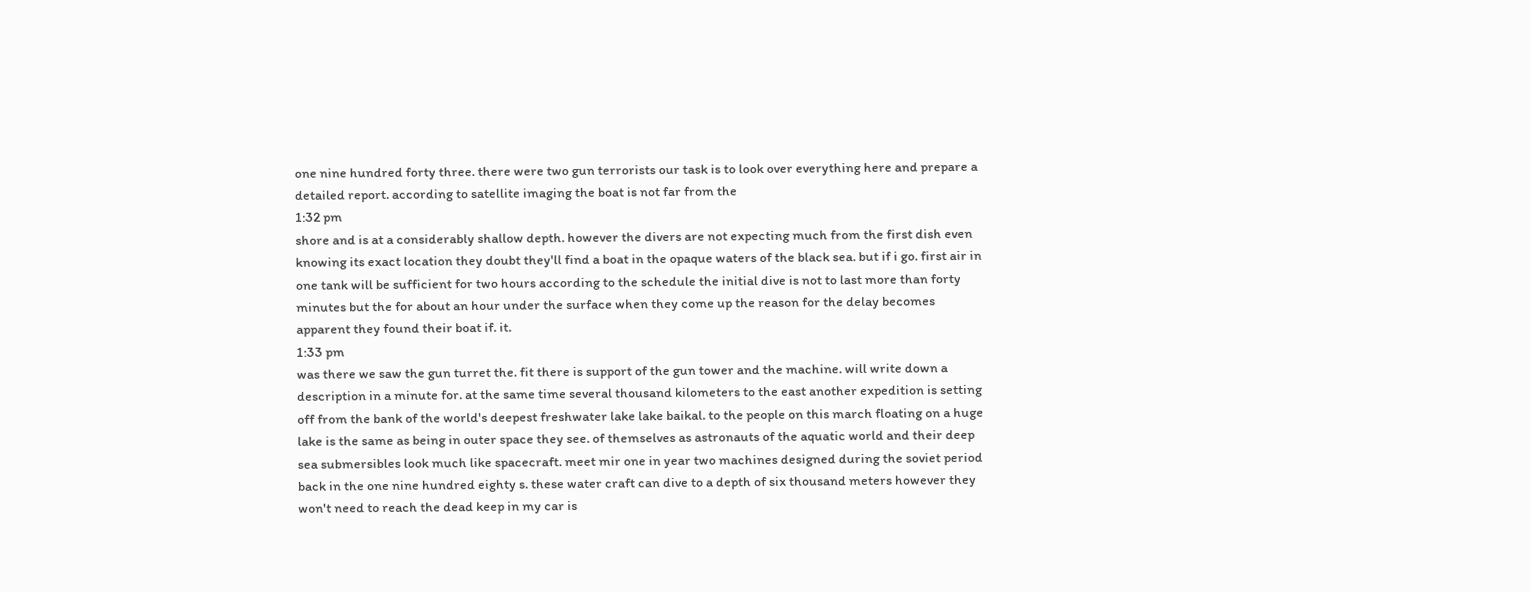one nine hundred forty three. there were two gun terrorists our task is to look over everything here and prepare a detailed report. according to satellite imaging the boat is not far from the
1:32 pm
shore and is at a considerably shallow depth. however the divers are not expecting much from the first dish even knowing its exact location they doubt they'll find a boat in the opaque waters of the black sea. but if i go. first air in one tank will be sufficient for two hours according to the schedule the initial dive is not to last more than forty minutes but the for about an hour under the surface when they come up the reason for the delay becomes apparent they found their boat if. it.
1:33 pm
was there we saw the gun turret the. fit there is support of the gun tower and the machine. will write down a description in a minute for. at the same time several thousand kilometers to the east another expedition is setting off from the bank of the world's deepest freshwater lake lake baikal. to the people on this march floating on a huge lake is the same as being in outer space they see. of themselves as astronauts of the aquatic world and their deep sea submersibles look much like spacecraft. meet mir one in year two machines designed during the soviet period back in the one nine hundred eighty s. these water craft can dive to a depth of six thousand meters however they won't need to reach the dead keep in my car is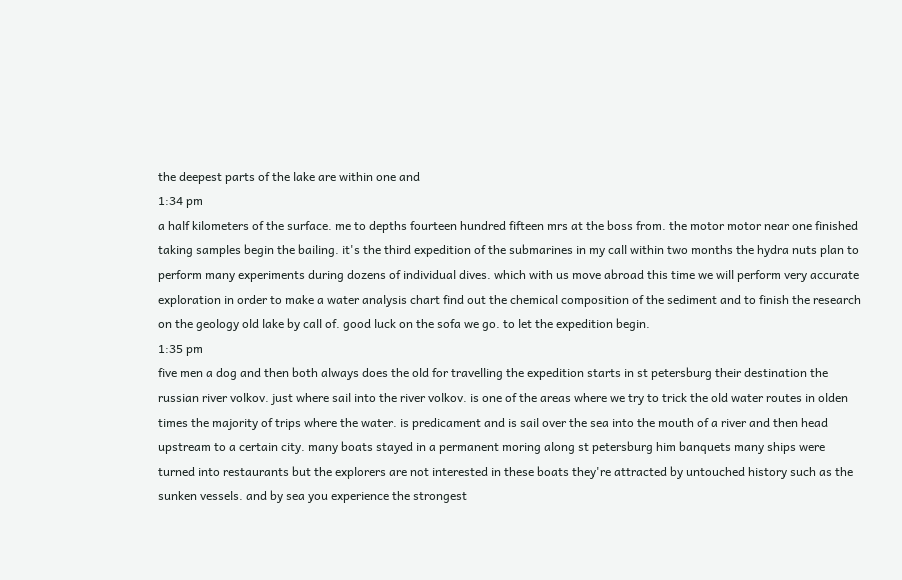the deepest parts of the lake are within one and
1:34 pm
a half kilometers of the surface. me to depths fourteen hundred fifteen mrs at the boss from. the motor motor near one finished taking samples begin the bailing. it's the third expedition of the submarines in my call within two months the hydra nuts plan to perform many experiments during dozens of individual dives. which with us move abroad this time we will perform very accurate exploration in order to make a water analysis chart find out the chemical composition of the sediment and to finish the research on the geology old lake by call of. good luck on the sofa we go. to let the expedition begin.
1:35 pm
five men a dog and then both always does the old for travelling the expedition starts in st petersburg their destination the russian river volkov. just where sail into the river volkov. is one of the areas where we try to trick the old water routes in olden times the majority of trips where the water. is predicament and is sail over the sea into the mouth of a river and then head upstream to a certain city. many boats stayed in a permanent moring along st petersburg him banquets many ships were turned into restaurants but the explorers are not interested in these boats they're attracted by untouched history such as the sunken vessels. and by sea you experience the strongest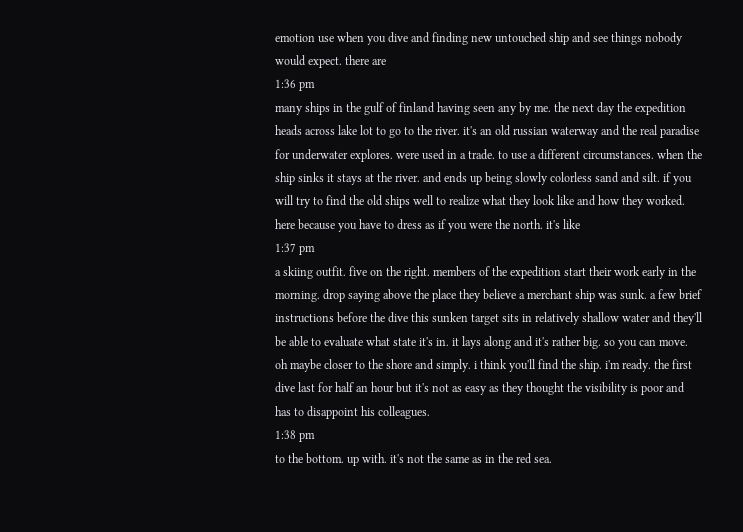emotion use when you dive and finding new untouched ship and see things nobody would expect. there are
1:36 pm
many ships in the gulf of finland having seen any by me. the next day the expedition heads across lake lot to go to the river. it's an old russian waterway and the real paradise for underwater explores. were used in a trade. to use a different circumstances. when the ship sinks it stays at the river. and ends up being slowly colorless sand and silt. if you will try to find the old ships well to realize what they look like and how they worked. here because you have to dress as if you were the north. it's like
1:37 pm
a skiing outfit. five on the right. members of the expedition start their work early in the morning. drop saying above the place they believe a merchant ship was sunk. a few brief instructions before the dive this sunken target sits in relatively shallow water and they'll be able to evaluate what state it's in. it lays along and it's rather big. so you can move. oh maybe closer to the shore and simply. i think you'll find the ship. i'm ready. the first dive last for half an hour but it's not as easy as they thought the visibility is poor and has to disappoint his colleagues.
1:38 pm
to the bottom. up with. it's not the same as in the red sea.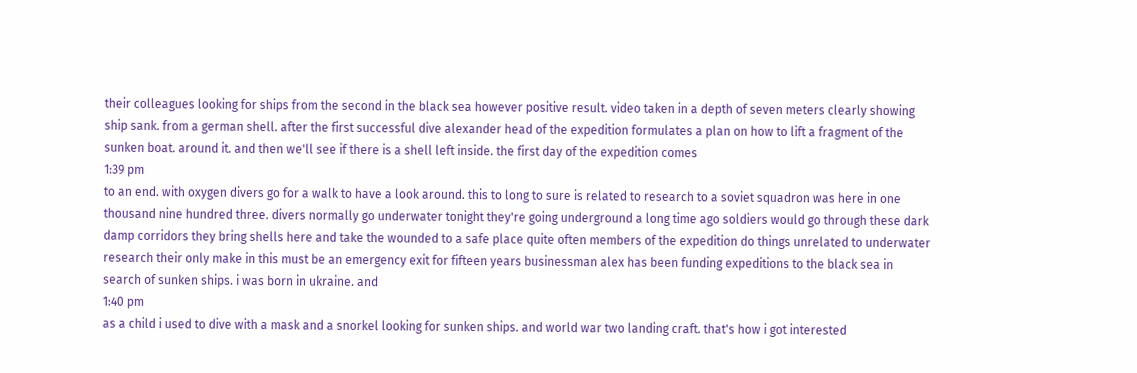their colleagues looking for ships from the second in the black sea however positive result. video taken in a depth of seven meters clearly showing ship sank. from a german shell. after the first successful dive alexander head of the expedition formulates a plan on how to lift a fragment of the sunken boat. around it. and then we'll see if there is a shell left inside. the first day of the expedition comes
1:39 pm
to an end. with oxygen divers go for a walk to have a look around. this to long to sure is related to research to a soviet squadron was here in one thousand nine hundred three. divers normally go underwater tonight they're going underground a long time ago soldiers would go through these dark damp corridors they bring shells here and take the wounded to a safe place quite often members of the expedition do things unrelated to underwater research their only make in this must be an emergency exit for fifteen years businessman alex has been funding expeditions to the black sea in search of sunken ships. i was born in ukraine. and
1:40 pm
as a child i used to dive with a mask and a snorkel looking for sunken ships. and world war two landing craft. that's how i got interested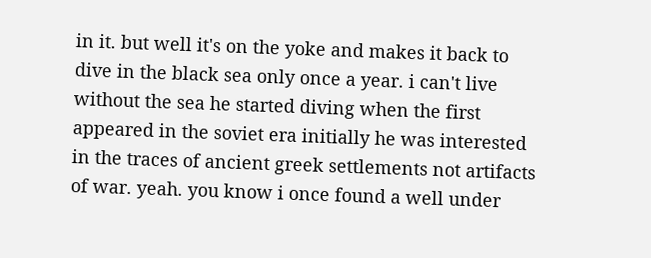in it. but well it's on the yoke and makes it back to dive in the black sea only once a year. i can't live without the sea he started diving when the first appeared in the soviet era initially he was interested in the traces of ancient greek settlements not artifacts of war. yeah. you know i once found a well under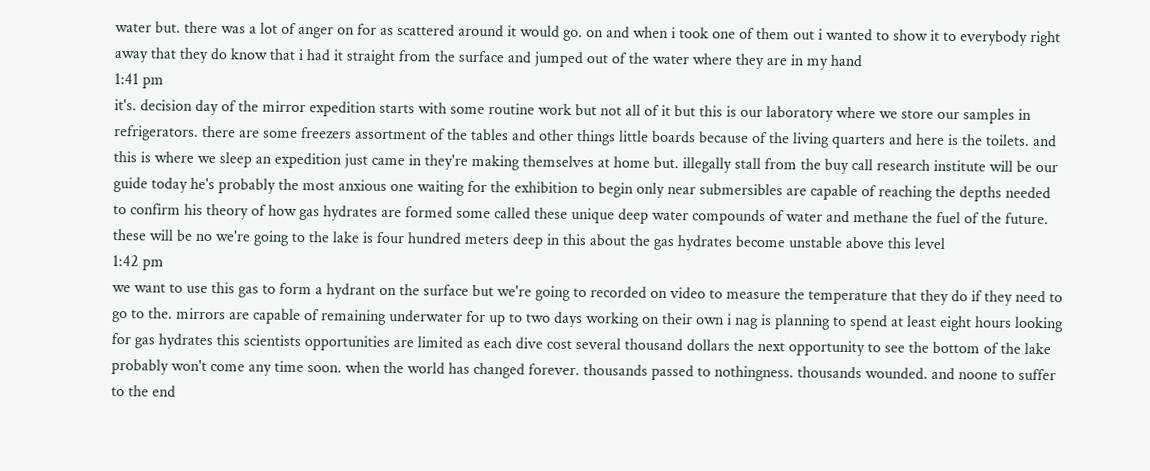water but. there was a lot of anger on for as scattered around it would go. on and when i took one of them out i wanted to show it to everybody right away that they do know that i had it straight from the surface and jumped out of the water where they are in my hand
1:41 pm
it's. decision day of the mirror expedition starts with some routine work but not all of it but this is our laboratory where we store our samples in refrigerators. there are some freezers assortment of the tables and other things little boards because of the living quarters and here is the toilets. and this is where we sleep an expedition just came in they're making themselves at home but. illegally stall from the buy call research institute will be our guide today he's probably the most anxious one waiting for the exhibition to begin only near submersibles are capable of reaching the depths needed to confirm his theory of how gas hydrates are formed some called these unique deep water compounds of water and methane the fuel of the future. these will be no we're going to the lake is four hundred meters deep in this about the gas hydrates become unstable above this level
1:42 pm
we want to use this gas to form a hydrant on the surface but we're going to recorded on video to measure the temperature that they do if they need to go to the. mirrors are capable of remaining underwater for up to two days working on their own i nag is planning to spend at least eight hours looking for gas hydrates this scientists opportunities are limited as each dive cost several thousand dollars the next opportunity to see the bottom of the lake probably won't come any time soon. when the world has changed forever. thousands passed to nothingness. thousands wounded. and noone to suffer to the end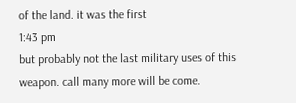of the land. it was the first
1:43 pm
but probably not the last military uses of this weapon. call many more will be come.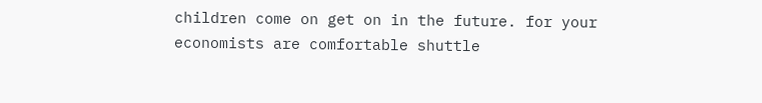children come on get on in the future. for your economists are comfortable shuttle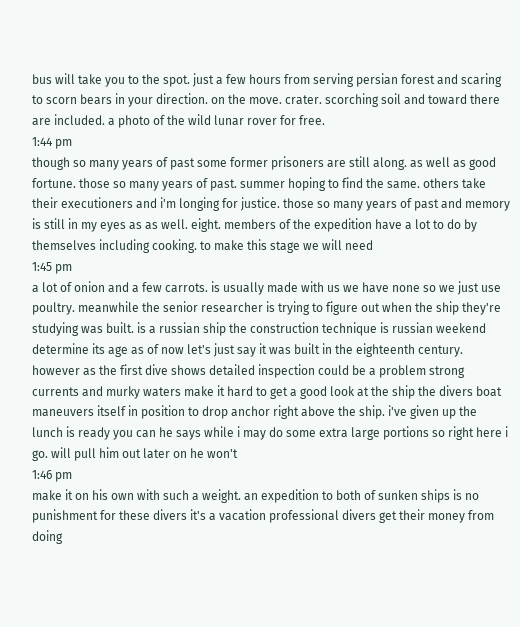bus will take you to the spot. just a few hours from serving persian forest and scaring to scorn bears in your direction. on the move. crater. scorching soil and toward there are included. a photo of the wild lunar rover for free.
1:44 pm
though so many years of past some former prisoners are still along. as well as good fortune. those so many years of past. summer hoping to find the same. others take their executioners and i'm longing for justice. those so many years of past and memory is still in my eyes as as well. eight. members of the expedition have a lot to do by themselves including cooking. to make this stage we will need
1:45 pm
a lot of onion and a few carrots. is usually made with us we have none so we just use poultry. meanwhile the senior researcher is trying to figure out when the ship they're studying was built. is a russian ship the construction technique is russian weekend determine its age as of now let's just say it was built in the eighteenth century. however as the first dive shows detailed inspection could be a problem strong currents and murky waters make it hard to get a good look at the ship the divers boat maneuvers itself in position to drop anchor right above the ship. i've given up the lunch is ready you can he says while i may do some extra large portions so right here i go. will pull him out later on he won't
1:46 pm
make it on his own with such a weight. an expedition to both of sunken ships is no punishment for these divers it's a vacation professional divers get their money from doing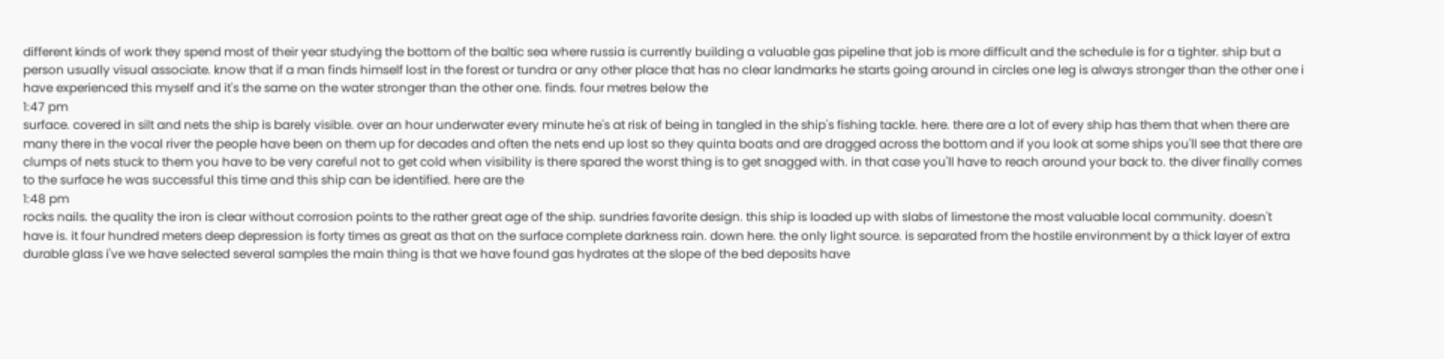different kinds of work they spend most of their year studying the bottom of the baltic sea where russia is currently building a valuable gas pipeline that job is more difficult and the schedule is for a tighter. ship but a person usually visual associate. know that if a man finds himself lost in the forest or tundra or any other place that has no clear landmarks he starts going around in circles one leg is always stronger than the other one i have experienced this myself and it's the same on the water stronger than the other one. finds. four metres below the
1:47 pm
surface. covered in silt and nets the ship is barely visible. over an hour underwater every minute he's at risk of being in tangled in the ship's fishing tackle. here. there are a lot of every ship has them that when there are many there in the vocal river the people have been on them up for decades and often the nets end up lost so they quinta boats and are dragged across the bottom and if you look at some ships you'll see that there are clumps of nets stuck to them you have to be very careful not to get cold when visibility is there spared the worst thing is to get snagged with. in that case you'll have to reach around your back to. the diver finally comes to the surface he was successful this time and this ship can be identified. here are the
1:48 pm
rocks nails. the quality the iron is clear without corrosion points to the rather great age of the ship. sundries favorite design. this ship is loaded up with slabs of limestone the most valuable local community. doesn't have is. it four hundred meters deep depression is forty times as great as that on the surface complete darkness rain. down here. the only light source. is separated from the hostile environment by a thick layer of extra durable glass i've we have selected several samples the main thing is that we have found gas hydrates at the slope of the bed deposits have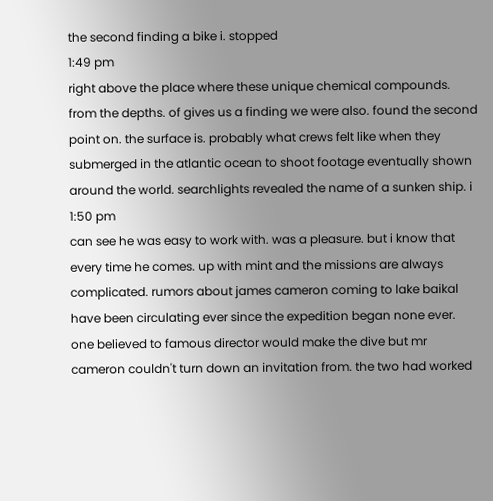the second finding a bike i. stopped
1:49 pm
right above the place where these unique chemical compounds. from the depths. of gives us a finding we were also. found the second point on. the surface is. probably what crews felt like when they submerged in the atlantic ocean to shoot footage eventually shown around the world. searchlights revealed the name of a sunken ship. i
1:50 pm
can see he was easy to work with. was a pleasure. but i know that every time he comes. up with mint and the missions are always complicated. rumors about james cameron coming to lake baikal have been circulating ever since the expedition began none ever. one believed to famous director would make the dive but mr cameron couldn't turn down an invitation from. the two had worked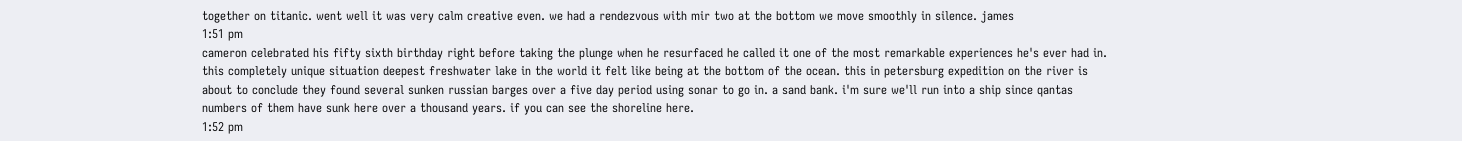together on titanic. went well it was very calm creative even. we had a rendezvous with mir two at the bottom we move smoothly in silence. james
1:51 pm
cameron celebrated his fifty sixth birthday right before taking the plunge when he resurfaced he called it one of the most remarkable experiences he's ever had in. this completely unique situation deepest freshwater lake in the world it felt like being at the bottom of the ocean. this in petersburg expedition on the river is about to conclude they found several sunken russian barges over a five day period using sonar to go in. a sand bank. i'm sure we'll run into a ship since qantas numbers of them have sunk here over a thousand years. if you can see the shoreline here.
1:52 pm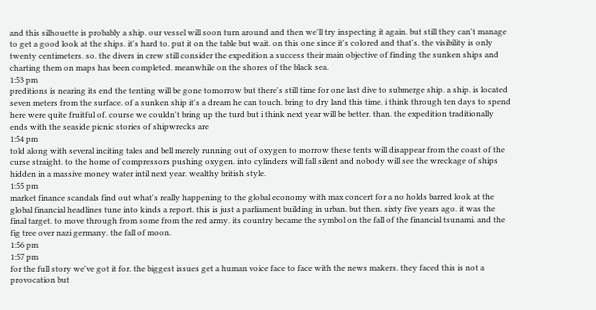and this silhouette is probably a ship. our vessel will soon turn around and then we'll try inspecting it again. but still they can't manage to get a good look at the ships. it's hard to. put it on the table but wait. on this one since it's colored and that's. the visibility is only twenty centimeters. so. the divers in crew still consider the expedition a success their main objective of finding the sunken ships and charting them on maps has been completed. meanwhile on the shores of the black sea.
1:53 pm
preditions is nearing its end the tenting will be gone tomorrow but there's still time for one last dive to submerge ship. a ship. is located seven meters from the surface. of a sunken ship it's a dream he can touch. bring to dry land this time. i think through ten days to spend here were quite fruitful of. course we couldn't bring up the turd but i think next year will be better. than. the expedition traditionally ends with the seaside picnic stories of shipwrecks are
1:54 pm
told along with several inciting tales and bell merely running out of oxygen to morrow these tents will disappear from the coast of the curse straight. to the home of compressors pushing oxygen. into cylinders will fall silent and nobody will see the wreckage of ships hidden in a massive money water intil next year. wealthy british style.
1:55 pm
market finance scandals find out what's really happening to the global economy with max concert for a no holds barred look at the global financial headlines tune into kinds a report. this is just a parliament building in urban. but then. sixty five years ago. it was the final target. to move through from some from the red army. its country became the symbol on the fall of the financial tsunami. and the fig tree over nazi germany. the fall of moon.
1:56 pm
1:57 pm
for the full story we've got it for. the biggest issues get a human voice face to face with the news makers. they faced this is not a provocation but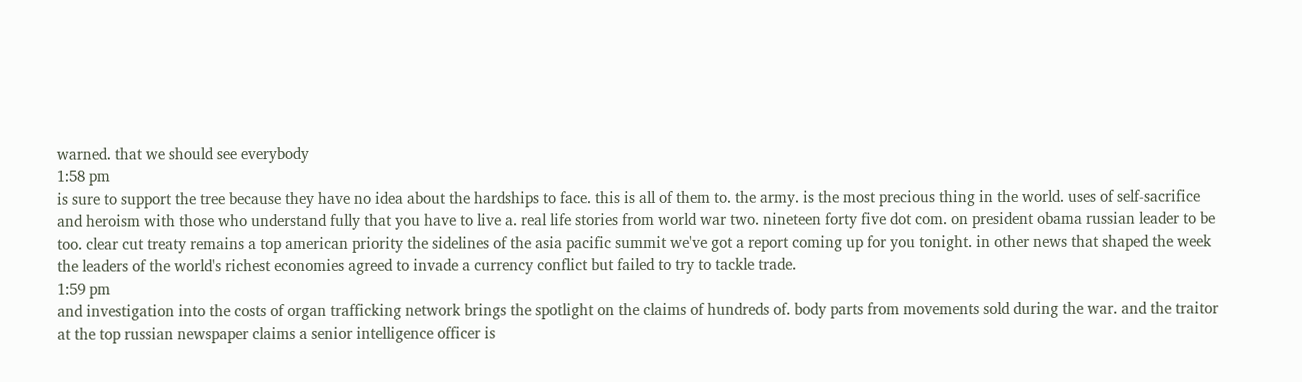warned. that we should see everybody
1:58 pm
is sure to support the tree because they have no idea about the hardships to face. this is all of them to. the army. is the most precious thing in the world. uses of self-sacrifice and heroism with those who understand fully that you have to live a. real life stories from world war two. nineteen forty five dot com. on president obama russian leader to be too. clear cut treaty remains a top american priority the sidelines of the asia pacific summit we've got a report coming up for you tonight. in other news that shaped the week the leaders of the world's richest economies agreed to invade a currency conflict but failed to try to tackle trade.
1:59 pm
and investigation into the costs of organ trafficking network brings the spotlight on the claims of hundreds of. body parts from movements sold during the war. and the traitor at the top russian newspaper claims a senior intelligence officer is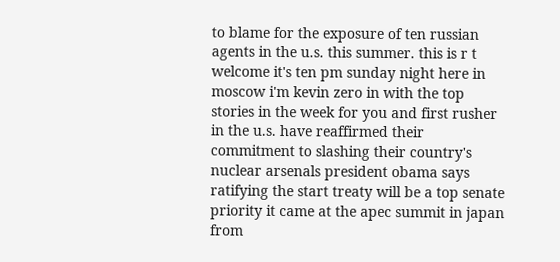to blame for the exposure of ten russian agents in the u.s. this summer. this is r t welcome it's ten pm sunday night here in moscow i'm kevin zero in with the top stories in the week for you and first rusher in the u.s. have reaffirmed their commitment to slashing their country's nuclear arsenals president obama says ratifying the start treaty will be a top senate priority it came at the apec summit in japan from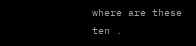where are these ten .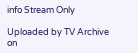info Stream Only

Uploaded by TV Archive on